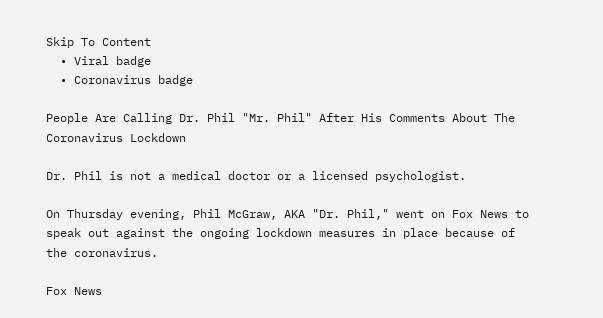Skip To Content
  • Viral badge
  • Coronavirus badge

People Are Calling Dr. Phil "Mr. Phil" After His Comments About The Coronavirus Lockdown

Dr. Phil is not a medical doctor or a licensed psychologist.

On Thursday evening, Phil McGraw, AKA "Dr. Phil," went on Fox News to speak out against the ongoing lockdown measures in place because of the coronavirus.

Fox News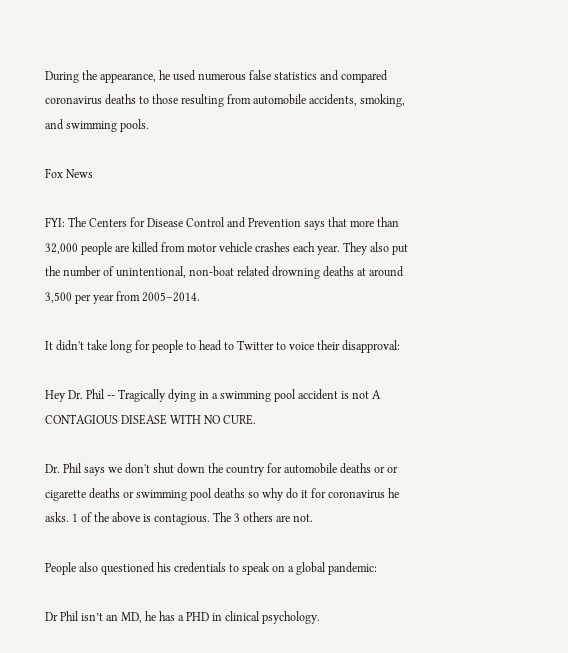During the appearance, he used numerous false statistics and compared coronavirus deaths to those resulting from automobile accidents, smoking, and swimming pools.

Fox News

FYI: The Centers for Disease Control and Prevention says that more than 32,000 people are killed from motor vehicle crashes each year. They also put the number of unintentional, non-boat related drowning deaths at around 3,500 per year from 2005–2014.

It didn't take long for people to head to Twitter to voice their disapproval:

Hey Dr. Phil -- Tragically dying in a swimming pool accident is not A CONTAGIOUS DISEASE WITH NO CURE.

Dr. Phil says we don't shut down the country for automobile deaths or or cigarette deaths or swimming pool deaths so why do it for coronavirus he asks. 1 of the above is contagious. The 3 others are not.

People also questioned his credentials to speak on a global pandemic:

Dr Phil isn’t an MD, he has a PHD in clinical psychology.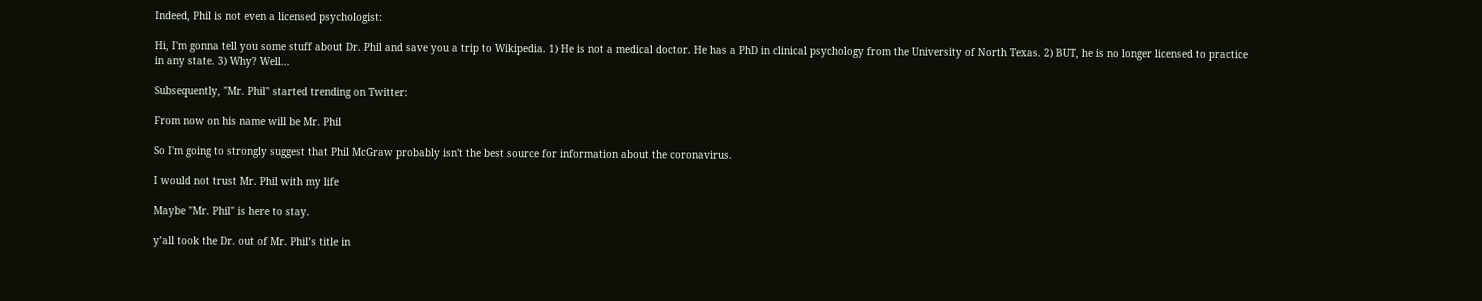Indeed, Phil is not even a licensed psychologist:

Hi, I'm gonna tell you some stuff about Dr. Phil and save you a trip to Wikipedia. 1) He is not a medical doctor. He has a PhD in clinical psychology from the University of North Texas. 2) BUT, he is no longer licensed to practice in any state. 3) Why? Well...

Subsequently, "Mr. Phil" started trending on Twitter:

From now on his name will be Mr. Phil

So I'm going to strongly suggest that Phil McGraw probably isn't the best source for information about the coronavirus.

I would not trust Mr. Phil with my life

Maybe "Mr. Phil" is here to stay.

y’all took the Dr. out of Mr. Phil’s title in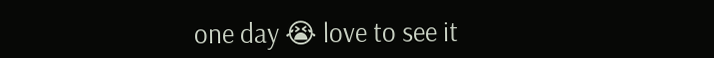one day 😭 love to see it